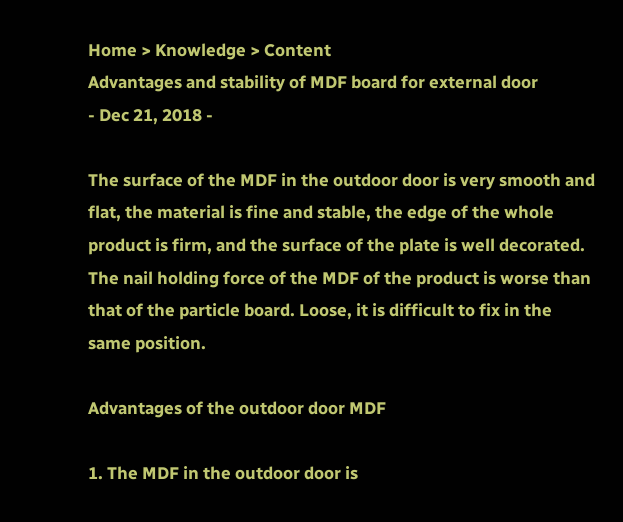Home > Knowledge > Content
Advantages and stability of MDF board for external door
- Dec 21, 2018 -

The surface of the MDF in the outdoor door is very smooth and flat, the material is fine and stable, the edge of the whole product is firm, and the surface of the plate is well decorated. The nail holding force of the MDF of the product is worse than that of the particle board. Loose, it is difficult to fix in the same position.

Advantages of the outdoor door MDF

1. The MDF in the outdoor door is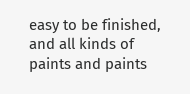easy to be finished, and all kinds of paints and paints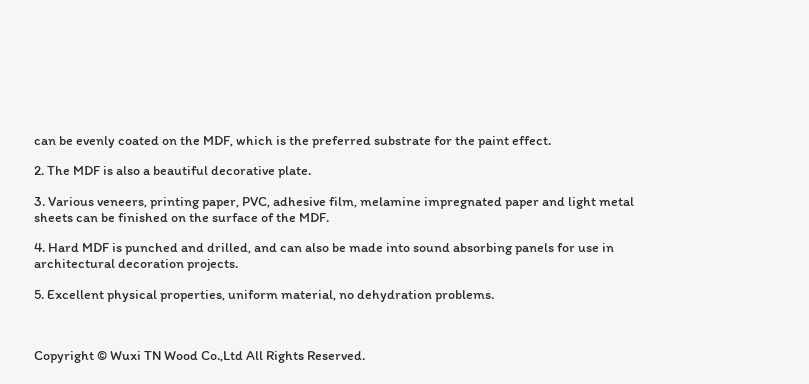can be evenly coated on the MDF, which is the preferred substrate for the paint effect.

2. The MDF is also a beautiful decorative plate.

3. Various veneers, printing paper, PVC, adhesive film, melamine impregnated paper and light metal sheets can be finished on the surface of the MDF.

4. Hard MDF is punched and drilled, and can also be made into sound absorbing panels for use in architectural decoration projects.

5. Excellent physical properties, uniform material, no dehydration problems.



Copyright © Wuxi TN Wood Co.,Ltd All Rights Reserved.